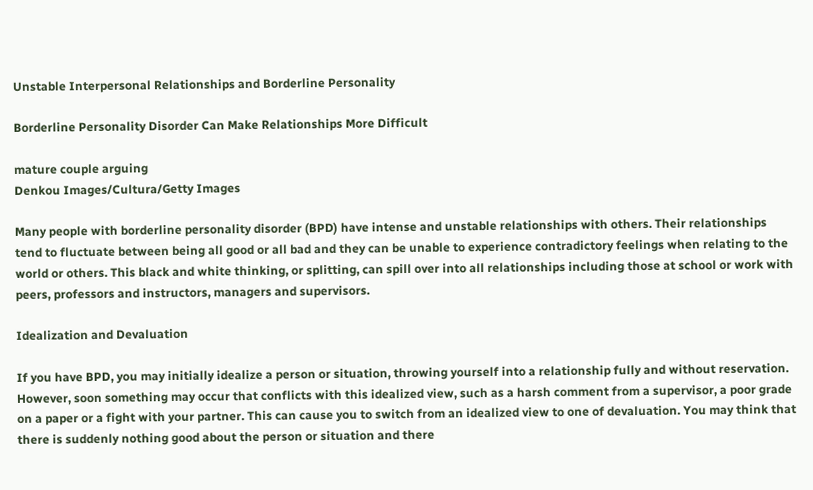Unstable Interpersonal Relationships and Borderline Personality

Borderline Personality Disorder Can Make Relationships More Difficult

mature couple arguing
Denkou Images/Cultura/Getty Images

Many people with borderline personality disorder (BPD) have intense and unstable relationships with others. Their relationships tend to fluctuate between being all good or all bad and they can be unable to experience contradictory feelings when relating to the world or others. This black and white thinking, or splitting, can spill over into all relationships including those at school or work with peers, professors and instructors, managers and supervisors.

Idealization and Devaluation

If you have BPD, you may initially idealize a person or situation, throwing yourself into a relationship fully and without reservation. However, soon something may occur that conflicts with this idealized view, such as a harsh comment from a supervisor, a poor grade on a paper or a fight with your partner. This can cause you to switch from an idealized view to one of devaluation. You may think that there is suddenly nothing good about the person or situation and there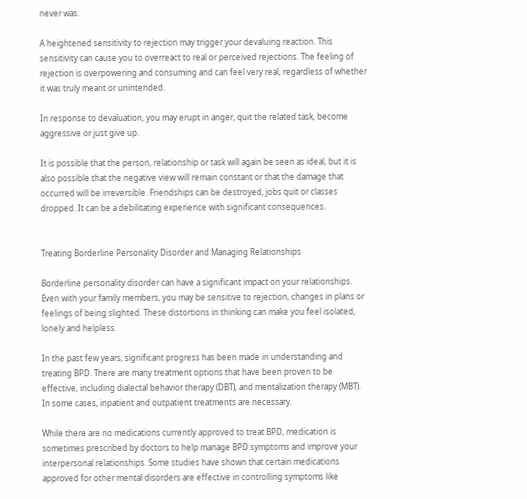never was.

A heightened sensitivity to rejection may trigger your devaluing reaction. This sensitivity can cause you to overreact to real or perceived rejections. The feeling of rejection is overpowering and consuming and can feel very real, regardless of whether it was truly meant or unintended.

In response to devaluation, you may erupt in anger, quit the related task, become aggressive or just give up.

It is possible that the person, relationship or task will again be seen as ideal, but it is also possible that the negative view will remain constant or that the damage that occurred will be irreversible. Friendships can be destroyed, jobs quit or classes dropped. It can be a debilitating experience with significant consequences.


Treating Borderline Personality Disorder and Managing Relationships

Borderline personality disorder can have a significant impact on your relationships. Even with your family members, you may be sensitive to rejection, changes in plans or feelings of being slighted. These distortions in thinking can make you feel isolated, lonely and helpless.

In the past few years, significant progress has been made in understanding and treating BPD. There are many treatment options that have been proven to be effective, including dialectal behavior therapy (DBT), and mentalization therapy (MBT). In some cases, inpatient and outpatient treatments are necessary.

While there are no medications currently approved to treat BPD, medication is sometimes prescribed by doctors to help manage BPD symptoms and improve your interpersonal relationships. Some studies have shown that certain medications approved for other mental disorders are effective in controlling symptoms like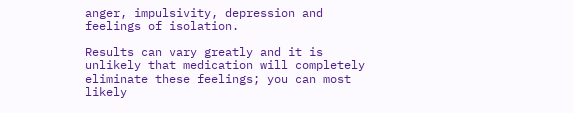anger, impulsivity, depression and feelings of isolation.

Results can vary greatly and it is unlikely that medication will completely eliminate these feelings; you can most likely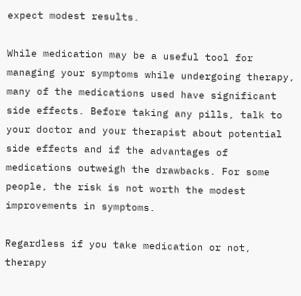expect modest results.

While medication may be a useful tool for managing your symptoms while undergoing therapy, many of the medications used have significant side effects. Before taking any pills, talk to your doctor and your therapist about potential side effects and if the advantages of medications outweigh the drawbacks. For some people, the risk is not worth the modest improvements in symptoms.

Regardless if you take medication or not, therapy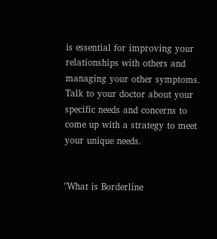is essential for improving your relationships with others and managing your other symptoms. Talk to your doctor about your specific needs and concerns to come up with a strategy to meet your unique needs.


"What is Borderline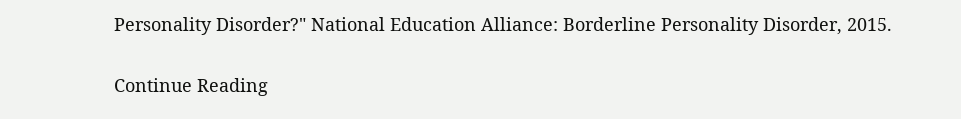Personality Disorder?" National Education Alliance: Borderline Personality Disorder, 2015.

Continue Reading